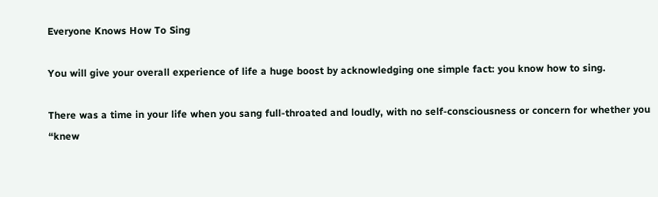Everyone Knows How To Sing

You will give your overall experience of life a huge boost by acknowledging one simple fact: you know how to sing.

There was a time in your life when you sang full-throated and loudly, with no self-consciousness or concern for whether you “knew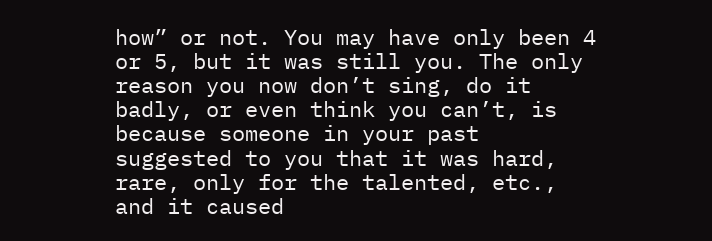how” or not. You may have only been 4 or 5, but it was still you. The only reason you now don’t sing, do it badly, or even think you can’t, is because someone in your past suggested to you that it was hard, rare, only for the talented, etc., and it caused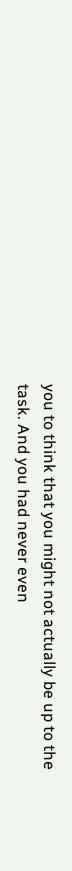you to think that you might not actually be up to the task. And you had never even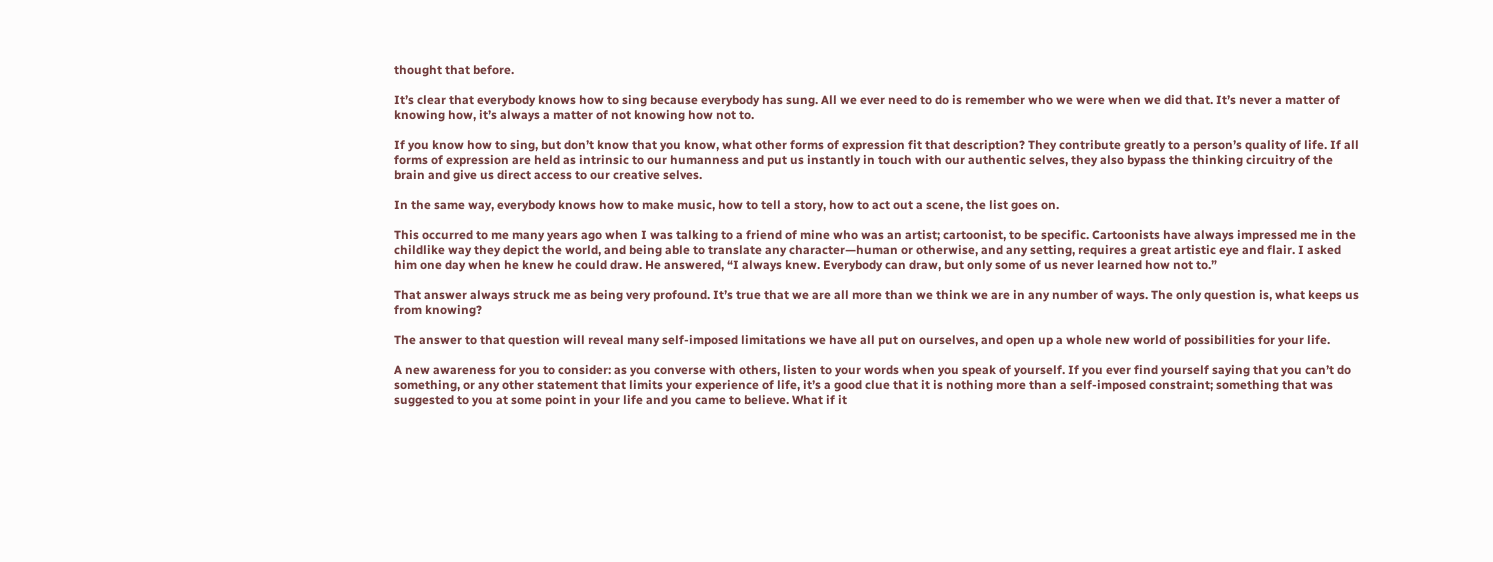thought that before.

It’s clear that everybody knows how to sing because everybody has sung. All we ever need to do is remember who we were when we did that. It’s never a matter of knowing how, it’s always a matter of not knowing how not to.

If you know how to sing, but don’t know that you know, what other forms of expression fit that description? They contribute greatly to a person’s quality of life. If all forms of expression are held as intrinsic to our humanness and put us instantly in touch with our authentic selves, they also bypass the thinking circuitry of the brain and give us direct access to our creative selves.

In the same way, everybody knows how to make music, how to tell a story, how to act out a scene, the list goes on.

This occurred to me many years ago when I was talking to a friend of mine who was an artist; cartoonist, to be specific. Cartoonists have always impressed me in the childlike way they depict the world, and being able to translate any character—human or otherwise, and any setting, requires a great artistic eye and flair. I asked him one day when he knew he could draw. He answered, “I always knew. Everybody can draw, but only some of us never learned how not to.”

That answer always struck me as being very profound. It’s true that we are all more than we think we are in any number of ways. The only question is, what keeps us from knowing?

The answer to that question will reveal many self-imposed limitations we have all put on ourselves, and open up a whole new world of possibilities for your life.

A new awareness for you to consider: as you converse with others, listen to your words when you speak of yourself. If you ever find yourself saying that you can’t do something, or any other statement that limits your experience of life, it’s a good clue that it is nothing more than a self-imposed constraint; something that was suggested to you at some point in your life and you came to believe. What if it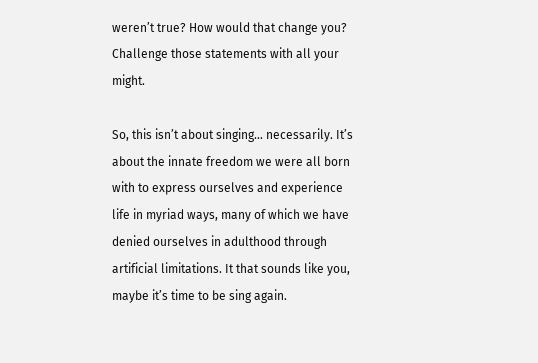weren’t true? How would that change you? Challenge those statements with all your might.

So, this isn’t about singing… necessarily. It’s about the innate freedom we were all born with to express ourselves and experience life in myriad ways, many of which we have denied ourselves in adulthood through artificial limitations. It that sounds like you, maybe it’s time to be sing again.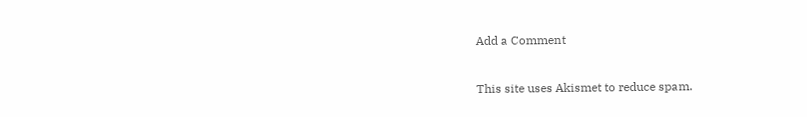Add a Comment

This site uses Akismet to reduce spam.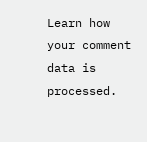Learn how your comment data is processed.